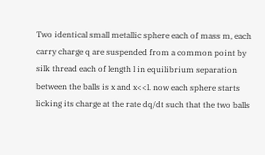Two identical small metallic sphere each of mass m, each carry charge q are suspended from a common point by silk thread each of length l in equilibrium separation between the balls is x and x<<l. now each sphere starts licking its charge at the rate dq/dt such that the two balls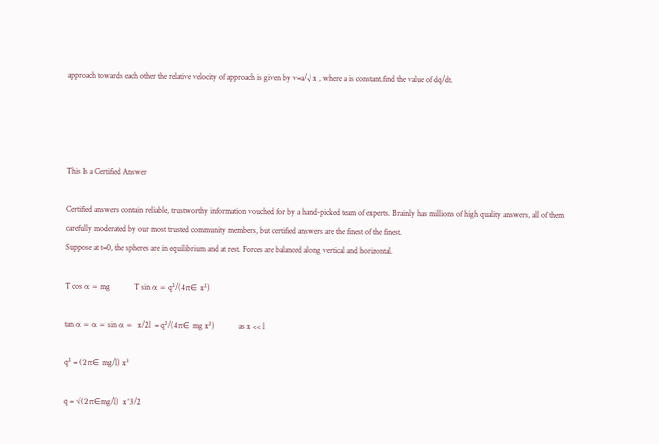approach towards each other the relative velocity of approach is given by v=a/√ x , where a is constant.find the value of dq/dt.




This Is a Certified Answer

Certified answers contain reliable, trustworthy information vouched for by a hand-picked team of experts. Brainly has millions of high quality answers, all of them carefully moderated by our most trusted community members, but certified answers are the finest of the finest.
Suppose at t=0, the spheres are in equilibrium and at rest. Forces are balanced along vertical and horizontal.

T cos α = mg            T sin α = q²/(4π∈ x²)

tan α = α = sin α =  x/2l  = q²/(4π∈ mg x²)            as x << l

q² = (2π∈ mg/l) x³

q = √(2π∈mg/l)  x^3/2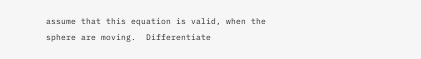assume that this equation is valid, when the sphere are moving.  Differentiate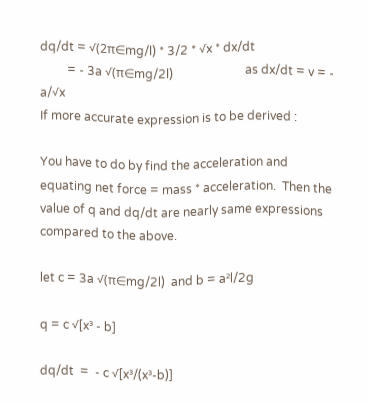dq/dt = √(2π∈mg/l) * 3/2 * √x * dx/dt
         = - 3a √(π∈mg/2l)                        as dx/dt = v = -  a/√x
If more accurate expression is to be derived :

You have to do by find the acceleration and equating net force = mass * acceleration.  Then the value of q and dq/dt are nearly same expressions
compared to the above.

let c = 3a √(π∈mg/2l)  and b = a²l/2g

q = c √[x³ - b]

dq/dt  =  - c √[x³/(x³-b)]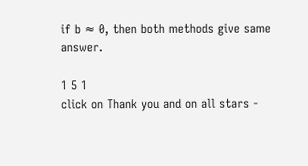if b ≈ 0, then both methods give same answer.

1 5 1
click on Thank you and on all stars -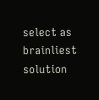select as brainliest solution